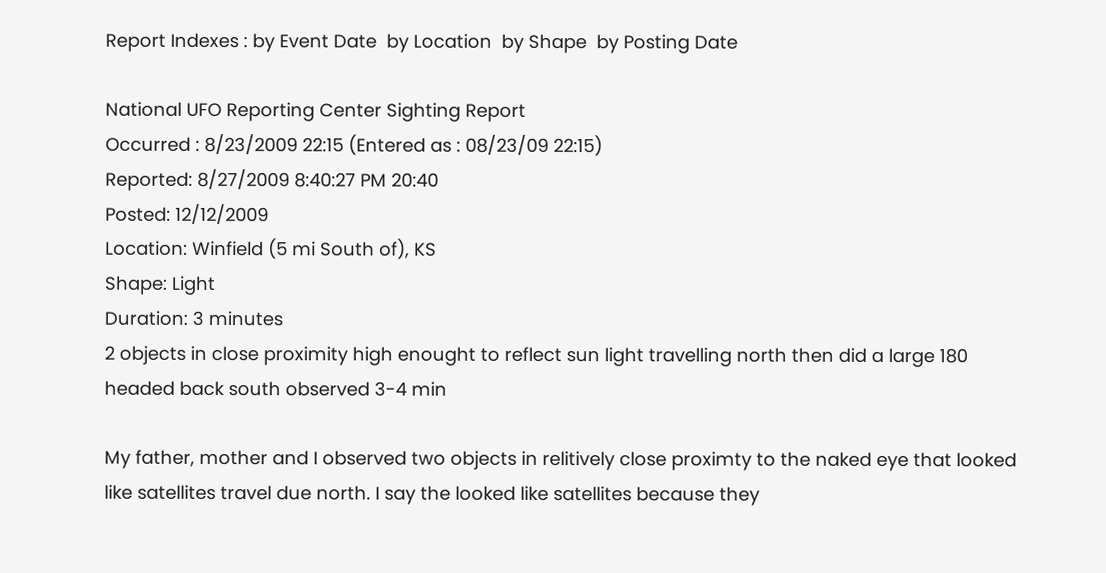Report Indexes : by Event Date  by Location  by Shape  by Posting Date

National UFO Reporting Center Sighting Report
Occurred : 8/23/2009 22:15 (Entered as : 08/23/09 22:15)
Reported: 8/27/2009 8:40:27 PM 20:40
Posted: 12/12/2009
Location: Winfield (5 mi South of), KS
Shape: Light
Duration: 3 minutes
2 objects in close proximity high enought to reflect sun light travelling north then did a large 180 headed back south observed 3-4 min

My father, mother and I observed two objects in relitively close proximty to the naked eye that looked like satellites travel due north. I say the looked like satellites because they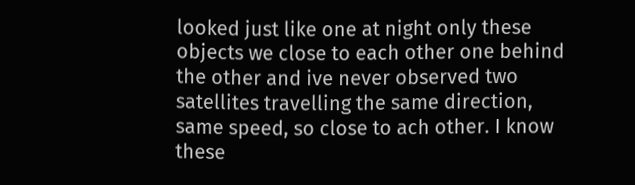looked just like one at night only these objects we close to each other one behind the other and ive never observed two satellites travelling the same direction, same speed, so close to ach other. I know these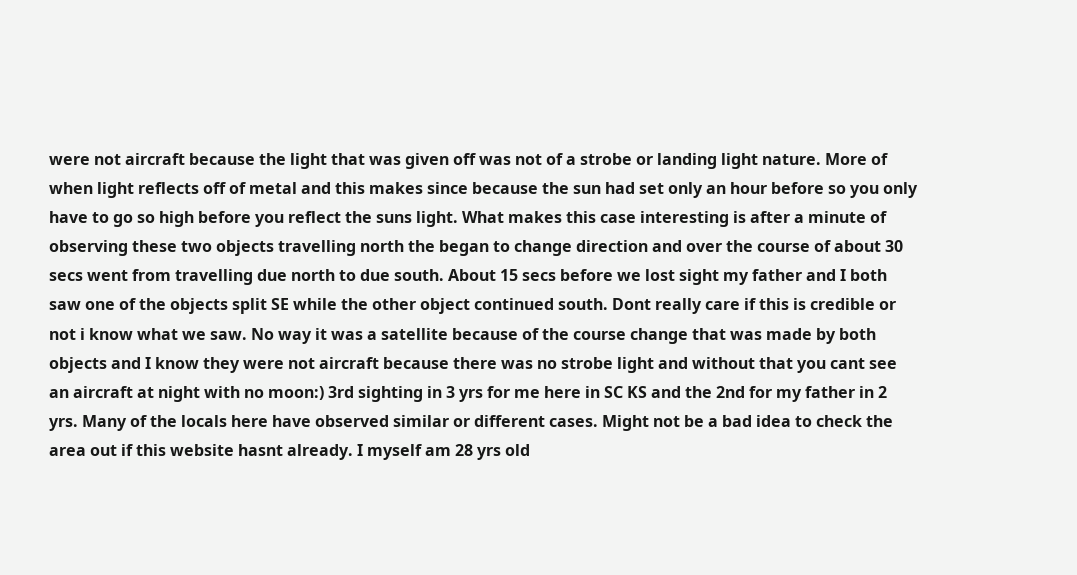were not aircraft because the light that was given off was not of a strobe or landing light nature. More of when light reflects off of metal and this makes since because the sun had set only an hour before so you only have to go so high before you reflect the suns light. What makes this case interesting is after a minute of observing these two objects travelling north the began to change direction and over the course of about 30 secs went from travelling due north to due south. About 15 secs before we lost sight my father and I both saw one of the objects split SE while the other object continued south. Dont really care if this is credible or not i know what we saw. No way it was a satellite because of the course change that was made by both objects and I know they were not aircraft because there was no strobe light and without that you cant see an aircraft at night with no moon:) 3rd sighting in 3 yrs for me here in SC KS and the 2nd for my father in 2 yrs. Many of the locals here have observed similar or different cases. Might not be a bad idea to check the area out if this website hasnt already. I myself am 28 yrs old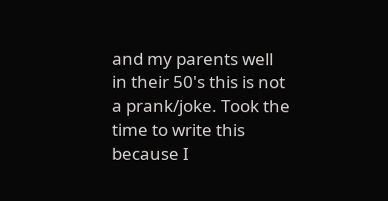and my parents well in their 50's this is not a prank/joke. Took the time to write this because I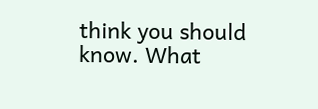think you should know. What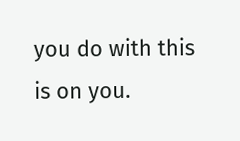you do with this is on you.